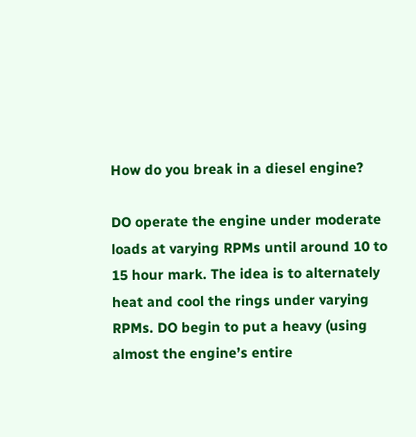How do you break in a diesel engine?

DO operate the engine under moderate loads at varying RPMs until around 10 to 15 hour mark. The idea is to alternately heat and cool the rings under varying RPMs. DO begin to put a heavy (using almost the engine’s entire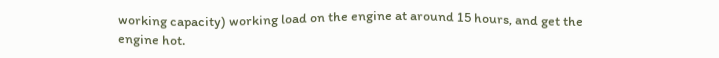working capacity) working load on the engine at around 15 hours, and get the engine hot.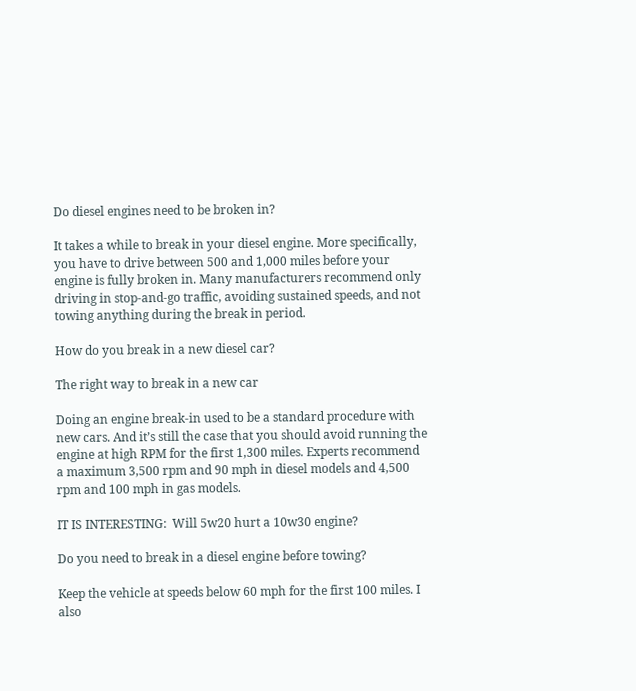Do diesel engines need to be broken in?

It takes a while to break in your diesel engine. More specifically, you have to drive between 500 and 1,000 miles before your engine is fully broken in. Many manufacturers recommend only driving in stop-and-go traffic, avoiding sustained speeds, and not towing anything during the break in period.

How do you break in a new diesel car?

The right way to break in a new car

Doing an engine break-in used to be a standard procedure with new cars. And it’s still the case that you should avoid running the engine at high RPM for the first 1,300 miles. Experts recommend a maximum 3,500 rpm and 90 mph in diesel models and 4,500 rpm and 100 mph in gas models.

IT IS INTERESTING:  Will 5w20 hurt a 10w30 engine?

Do you need to break in a diesel engine before towing?

Keep the vehicle at speeds below 60 mph for the first 100 miles. I also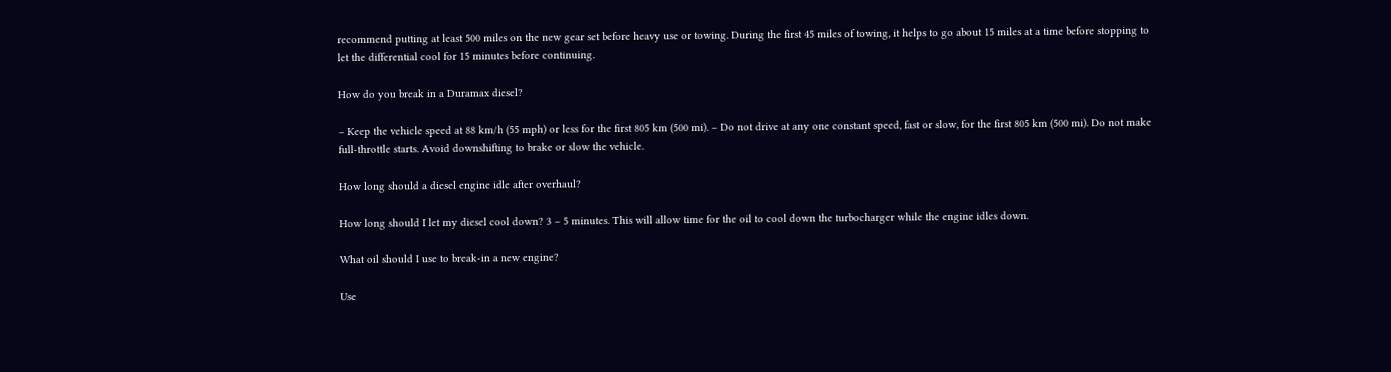recommend putting at least 500 miles on the new gear set before heavy use or towing. During the first 45 miles of towing, it helps to go about 15 miles at a time before stopping to let the differential cool for 15 minutes before continuing.

How do you break in a Duramax diesel?

– Keep the vehicle speed at 88 km/h (55 mph) or less for the first 805 km (500 mi). – Do not drive at any one constant speed, fast or slow, for the first 805 km (500 mi). Do not make full-throttle starts. Avoid downshifting to brake or slow the vehicle.

How long should a diesel engine idle after overhaul?

How long should I let my diesel cool down? 3 – 5 minutes. This will allow time for the oil to cool down the turbocharger while the engine idles down.

What oil should I use to break-in a new engine?

Use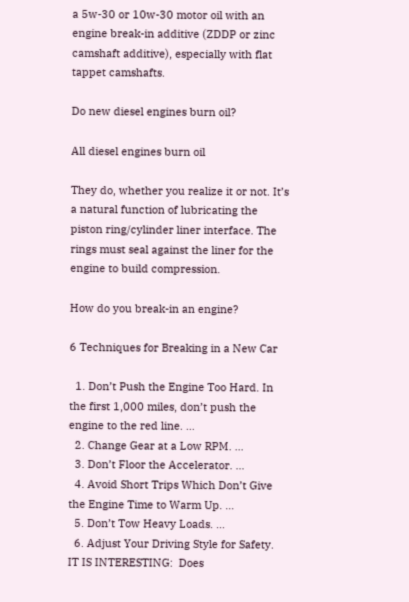a 5w-30 or 10w-30 motor oil with an engine break-in additive (ZDDP or zinc camshaft additive), especially with flat tappet camshafts.

Do new diesel engines burn oil?

All diesel engines burn oil

They do, whether you realize it or not. It’s a natural function of lubricating the piston ring/cylinder liner interface. The rings must seal against the liner for the engine to build compression.

How do you break-in an engine?

6 Techniques for Breaking in a New Car

  1. Don’t Push the Engine Too Hard. In the first 1,000 miles, don’t push the engine to the red line. …
  2. Change Gear at a Low RPM. …
  3. Don’t Floor the Accelerator. …
  4. Avoid Short Trips Which Don’t Give the Engine Time to Warm Up. …
  5. Don’t Tow Heavy Loads. …
  6. Adjust Your Driving Style for Safety.
IT IS INTERESTING:  Does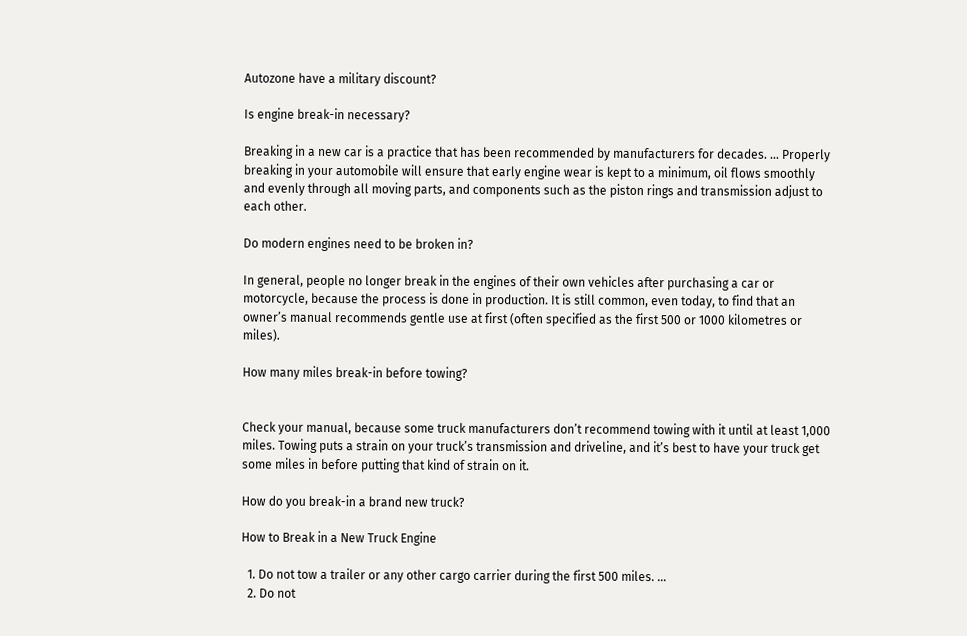Autozone have a military discount?

Is engine break-in necessary?

Breaking in a new car is a practice that has been recommended by manufacturers for decades. … Properly breaking in your automobile will ensure that early engine wear is kept to a minimum, oil flows smoothly and evenly through all moving parts, and components such as the piston rings and transmission adjust to each other.

Do modern engines need to be broken in?

In general, people no longer break in the engines of their own vehicles after purchasing a car or motorcycle, because the process is done in production. It is still common, even today, to find that an owner’s manual recommends gentle use at first (often specified as the first 500 or 1000 kilometres or miles).

How many miles break-in before towing?


Check your manual, because some truck manufacturers don’t recommend towing with it until at least 1,000 miles. Towing puts a strain on your truck’s transmission and driveline, and it’s best to have your truck get some miles in before putting that kind of strain on it.

How do you break-in a brand new truck?

How to Break in a New Truck Engine

  1. Do not tow a trailer or any other cargo carrier during the first 500 miles. …
  2. Do not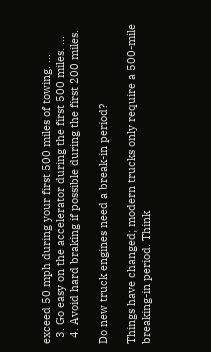exceed 50 mph during your first 500 miles of towing. …
  3. Go easy on the accelerator during the first 500 miles. …
  4. Avoid hard braking if possible during the first 200 miles.

Do new truck engines need a break-in period?

Things have changed; modern trucks only require a 500-mile breaking-in period. Think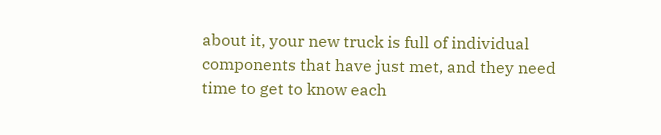about it, your new truck is full of individual components that have just met, and they need time to get to know each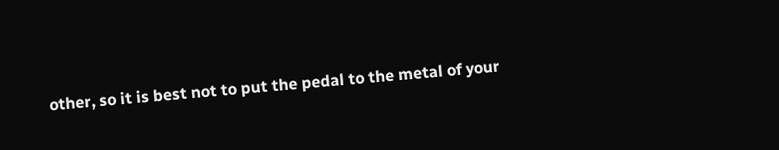other, so it is best not to put the pedal to the metal of your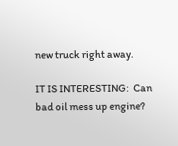new truck right away.

IT IS INTERESTING:  Can bad oil mess up engine?